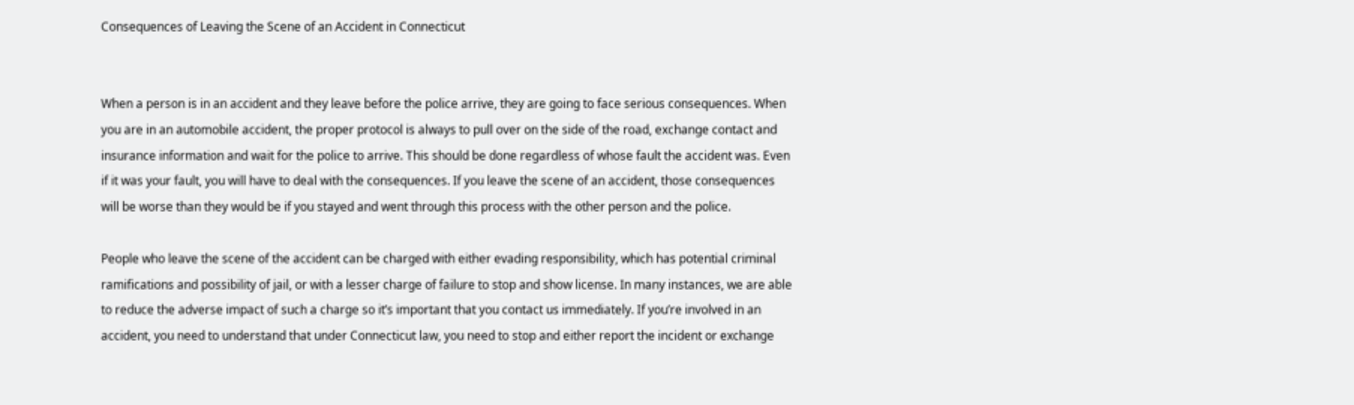Consequences of Leaving the Scene of an Accident in Connecticut


When a person is in an accident and they leave before the police arrive, they are going to face serious consequences. When you are in an automobile accident, the proper protocol is always to pull over on the side of the road, exchange contact and insurance information and wait for the police to arrive. This should be done regardless of whose fault the accident was. Even if it was your fault, you will have to deal with the consequences. If you leave the scene of an accident, those consequences will be worse than they would be if you stayed and went through this process with the other person and the police.

People who leave the scene of the accident can be charged with either evading responsibility, which has potential criminal ramifications and possibility of jail, or with a lesser charge of failure to stop and show license. In many instances, we are able to reduce the adverse impact of such a charge so it’s important that you contact us immediately. If you’re involved in an accident, you need to understand that under Connecticut law, you need to stop and either report the incident or exchange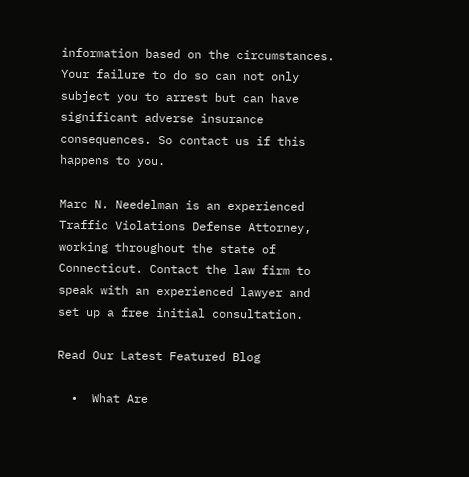information based on the circumstances. Your failure to do so can not only subject you to arrest but can have significant adverse insurance consequences. So contact us if this happens to you.

Marc N. Needelman is an experienced Traffic Violations Defense Attorney, working throughout the state of Connecticut. Contact the law firm to speak with an experienced lawyer and set up a free initial consultation.

Read Our Latest Featured Blog

  •  What Are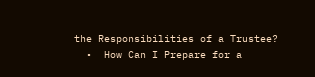the Responsibilities of a Trustee?
  •  How Can I Prepare for a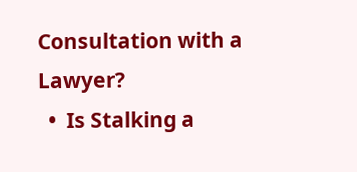Consultation with a Lawyer?
  •  Is Stalking a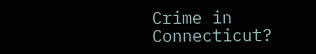Crime in Connecticut?